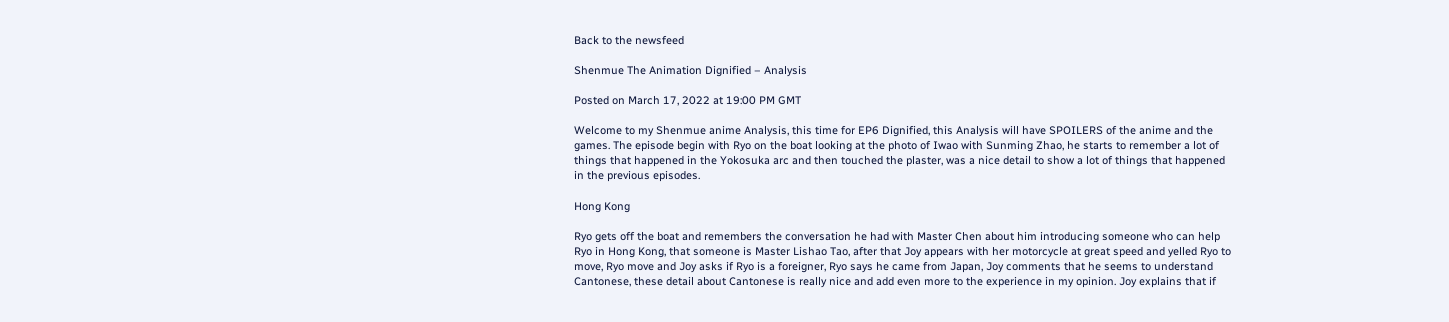Back to the newsfeed

Shenmue The Animation Dignified – Analysis

Posted on March 17, 2022 at 19:00 PM GMT

Welcome to my Shenmue anime Analysis, this time for EP6 Dignified, this Analysis will have SPOILERS of the anime and the games. The episode begin with Ryo on the boat looking at the photo of Iwao with Sunming Zhao, he starts to remember a lot of things that happened in the Yokosuka arc and then touched the plaster, was a nice detail to show a lot of things that happened in the previous episodes.

Hong Kong

Ryo gets off the boat and remembers the conversation he had with Master Chen about him introducing someone who can help Ryo in Hong Kong, that someone is Master Lishao Tao, after that Joy appears with her motorcycle at great speed and yelled Ryo to move, Ryo move and Joy asks if Ryo is a foreigner, Ryo says he came from Japan, Joy comments that he seems to understand Cantonese, these detail about Cantonese is really nice and add even more to the experience in my opinion. Joy explains that if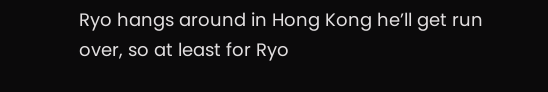Ryo hangs around in Hong Kong he’ll get run over, so at least for Ryo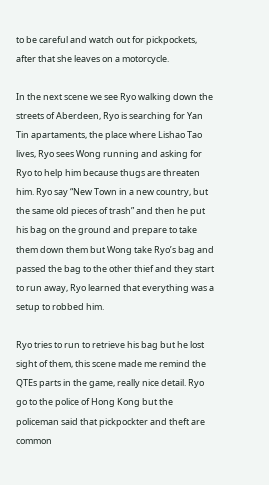to be careful and watch out for pickpockets, after that she leaves on a motorcycle.

In the next scene we see Ryo walking down the streets of Aberdeen, Ryo is searching for Yan Tin apartaments, the place where Lishao Tao lives, Ryo sees Wong running and asking for Ryo to help him because thugs are threaten him. Ryo say “New Town in a new country, but the same old pieces of trash” and then he put his bag on the ground and prepare to take them down them but Wong take Ryo’s bag and passed the bag to the other thief and they start to run away, Ryo learned that everything was a setup to robbed him.

Ryo tries to run to retrieve his bag but he lost sight of them, this scene made me remind the QTEs parts in the game, really nice detail. Ryo go to the police of Hong Kong but the policeman said that pickpockter and theft are common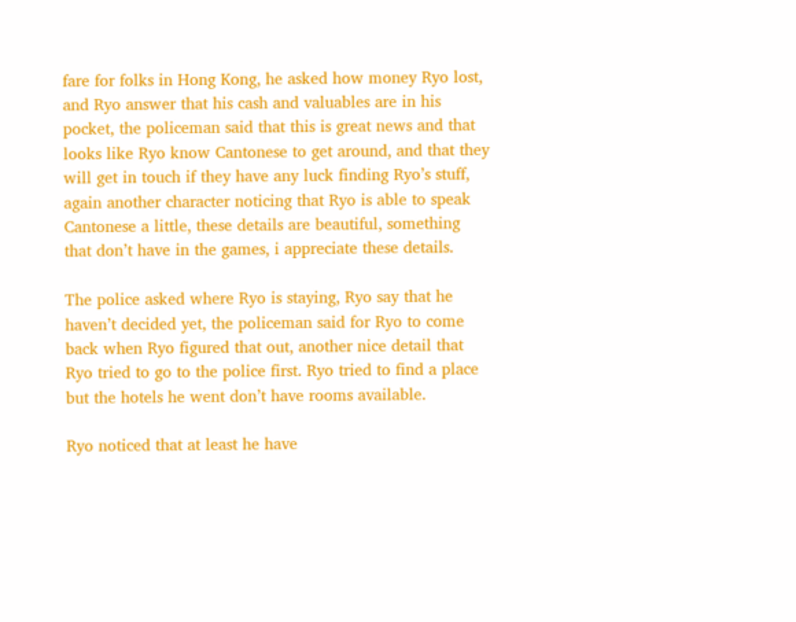fare for folks in Hong Kong, he asked how money Ryo lost, and Ryo answer that his cash and valuables are in his pocket, the policeman said that this is great news and that looks like Ryo know Cantonese to get around, and that they will get in touch if they have any luck finding Ryo’s stuff, again another character noticing that Ryo is able to speak Cantonese a little, these details are beautiful, something that don’t have in the games, i appreciate these details.

The police asked where Ryo is staying, Ryo say that he haven’t decided yet, the policeman said for Ryo to come back when Ryo figured that out, another nice detail that Ryo tried to go to the police first. Ryo tried to find a place but the hotels he went don’t have rooms available.

Ryo noticed that at least he have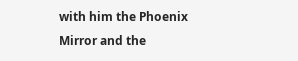with him the Phoenix Mirror and the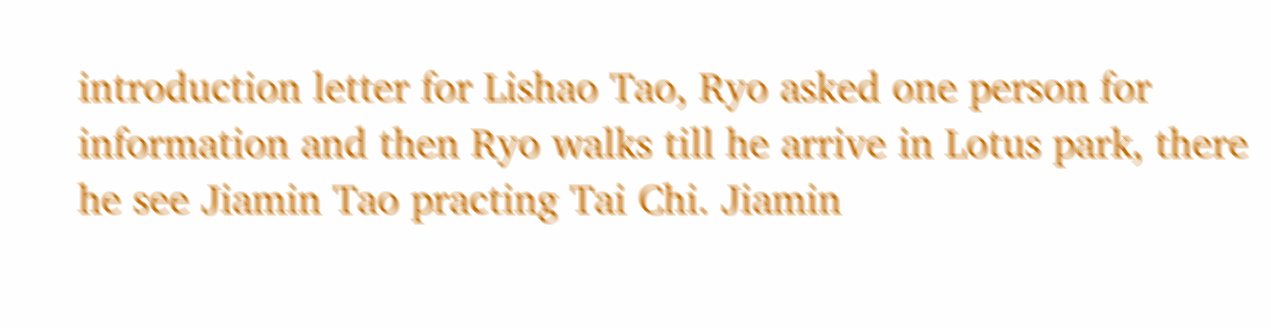introduction letter for Lishao Tao, Ryo asked one person for information and then Ryo walks till he arrive in Lotus park, there he see Jiamin Tao practing Tai Chi. Jiamin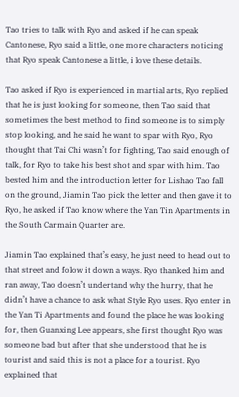Tao tries to talk with Ryo and asked if he can speak Cantonese, Ryo said a little, one more characters noticing that Ryo speak Cantonese a little, i love these details.

Tao asked if Ryo is experienced in martial arts, Ryo replied that he is just looking for someone, then Tao said that sometimes the best method to find someone is to simply stop looking, and he said he want to spar with Ryo, Ryo thought that Tai Chi wasn’t for fighting, Tao said enough of talk, for Ryo to take his best shot and spar with him. Tao bested him and the introduction letter for Lishao Tao fall on the ground, Jiamin Tao pick the letter and then gave it to Ryo, he asked if Tao know where the Yan Tin Apartments in the South Carmain Quarter are.

Jiamin Tao explained that’s easy, he just need to head out to that street and folow it down a ways. Ryo thanked him and ran away, Tao doesn’t undertand why the hurry, that he didn’t have a chance to ask what Style Ryo uses. Ryo enter in the Yan Ti Apartments and found the place he was looking for, then Guanxing Lee appears, she first thought Ryo was someone bad but after that she understood that he is tourist and said this is not a place for a tourist. Ryo explained that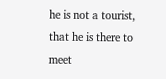he is not a tourist, that he is there to meet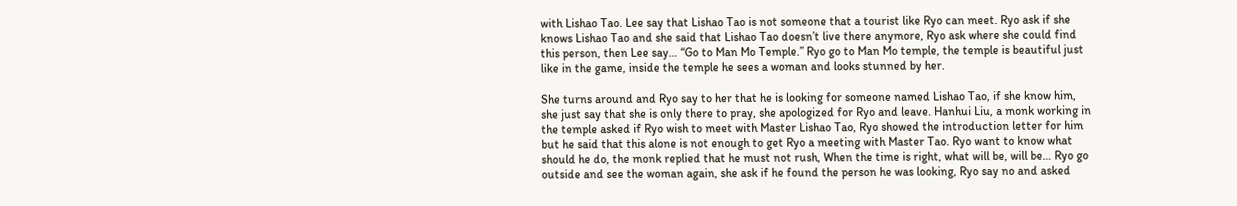with Lishao Tao. Lee say that Lishao Tao is not someone that a tourist like Ryo can meet. Ryo ask if she knows Lishao Tao and she said that Lishao Tao doesn’t live there anymore, Ryo ask where she could find this person, then Lee say… “Go to Man Mo Temple.” Ryo go to Man Mo temple, the temple is beautiful just like in the game, inside the temple he sees a woman and looks stunned by her.

She turns around and Ryo say to her that he is looking for someone named Lishao Tao, if she know him, she just say that she is only there to pray, she apologized for Ryo and leave. Hanhui Liu, a monk working in the temple asked if Ryo wish to meet with Master Lishao Tao, Ryo showed the introduction letter for him but he said that this alone is not enough to get Ryo a meeting with Master Tao. Ryo want to know what should he do, the monk replied that he must not rush, When the time is right, what will be, will be… Ryo go outside and see the woman again, she ask if he found the person he was looking, Ryo say no and asked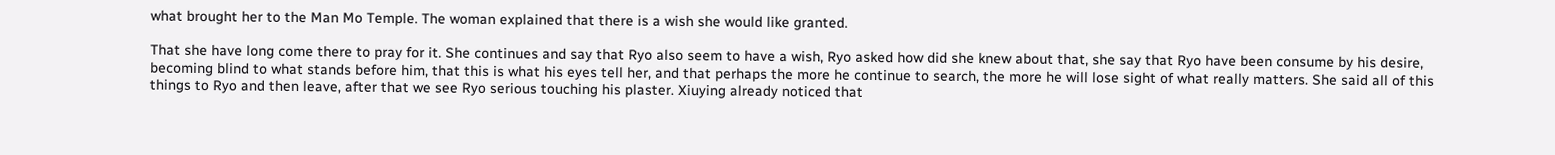what brought her to the Man Mo Temple. The woman explained that there is a wish she would like granted.

That she have long come there to pray for it. She continues and say that Ryo also seem to have a wish, Ryo asked how did she knew about that, she say that Ryo have been consume by his desire, becoming blind to what stands before him, that this is what his eyes tell her, and that perhaps the more he continue to search, the more he will lose sight of what really matters. She said all of this things to Ryo and then leave, after that we see Ryo serious touching his plaster. Xiuying already noticed that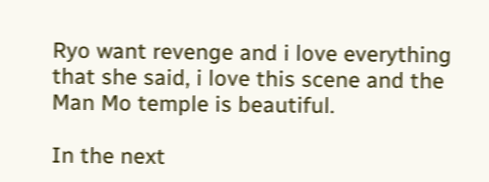Ryo want revenge and i love everything that she said, i love this scene and the Man Mo temple is beautiful.

In the next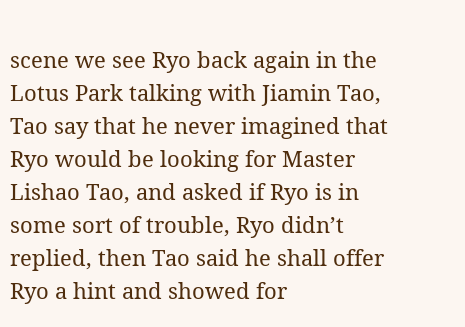scene we see Ryo back again in the Lotus Park talking with Jiamin Tao, Tao say that he never imagined that Ryo would be looking for Master Lishao Tao, and asked if Ryo is in some sort of trouble, Ryo didn’t replied, then Tao said he shall offer Ryo a hint and showed for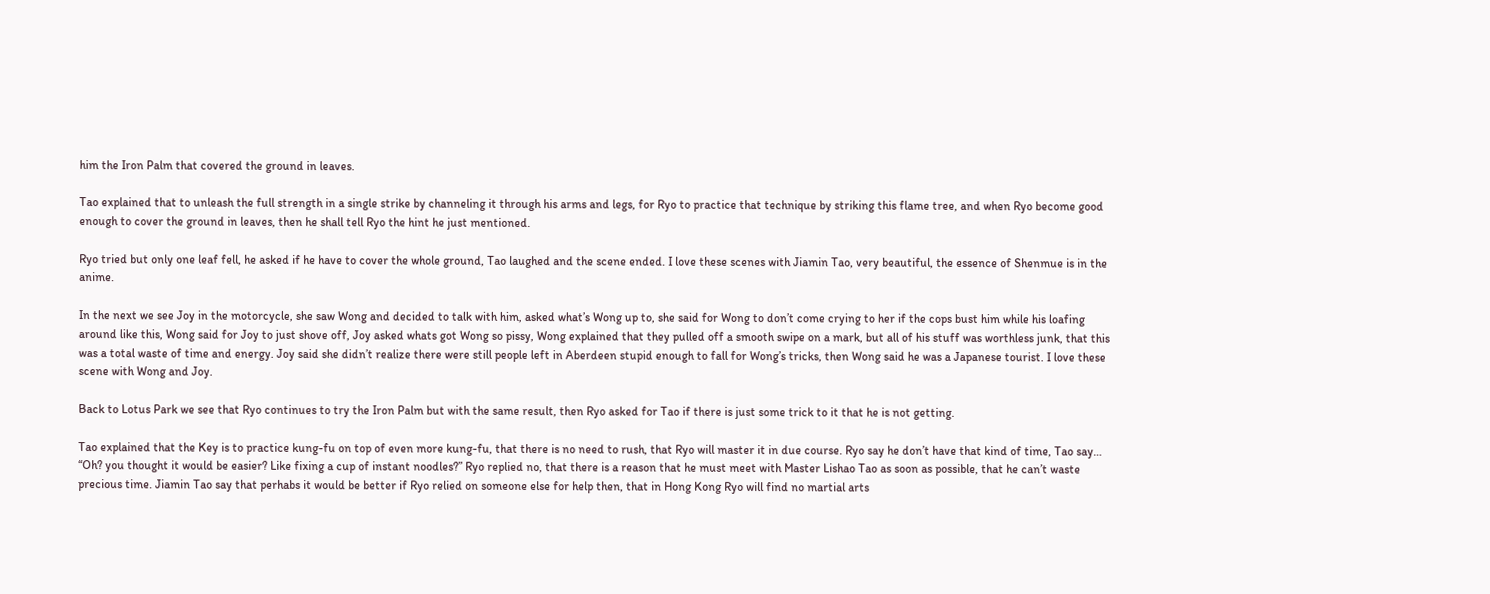him the Iron Palm that covered the ground in leaves.

Tao explained that to unleash the full strength in a single strike by channeling it through his arms and legs, for Ryo to practice that technique by striking this flame tree, and when Ryo become good enough to cover the ground in leaves, then he shall tell Ryo the hint he just mentioned.

Ryo tried but only one leaf fell, he asked if he have to cover the whole ground, Tao laughed and the scene ended. I love these scenes with Jiamin Tao, very beautiful, the essence of Shenmue is in the anime.

In the next we see Joy in the motorcycle, she saw Wong and decided to talk with him, asked what’s Wong up to, she said for Wong to don’t come crying to her if the cops bust him while his loafing around like this, Wong said for Joy to just shove off, Joy asked whats got Wong so pissy, Wong explained that they pulled off a smooth swipe on a mark, but all of his stuff was worthless junk, that this was a total waste of time and energy. Joy said she didn’t realize there were still people left in Aberdeen stupid enough to fall for Wong’s tricks, then Wong said he was a Japanese tourist. I love these scene with Wong and Joy.

Back to Lotus Park we see that Ryo continues to try the Iron Palm but with the same result, then Ryo asked for Tao if there is just some trick to it that he is not getting.

Tao explained that the Key is to practice kung-fu on top of even more kung-fu, that there is no need to rush, that Ryo will master it in due course. Ryo say he don’t have that kind of time, Tao say… “Oh? you thought it would be easier? Like fixing a cup of instant noodles?” Ryo replied no, that there is a reason that he must meet with Master Lishao Tao as soon as possible, that he can’t waste precious time. Jiamin Tao say that perhabs it would be better if Ryo relied on someone else for help then, that in Hong Kong Ryo will find no martial arts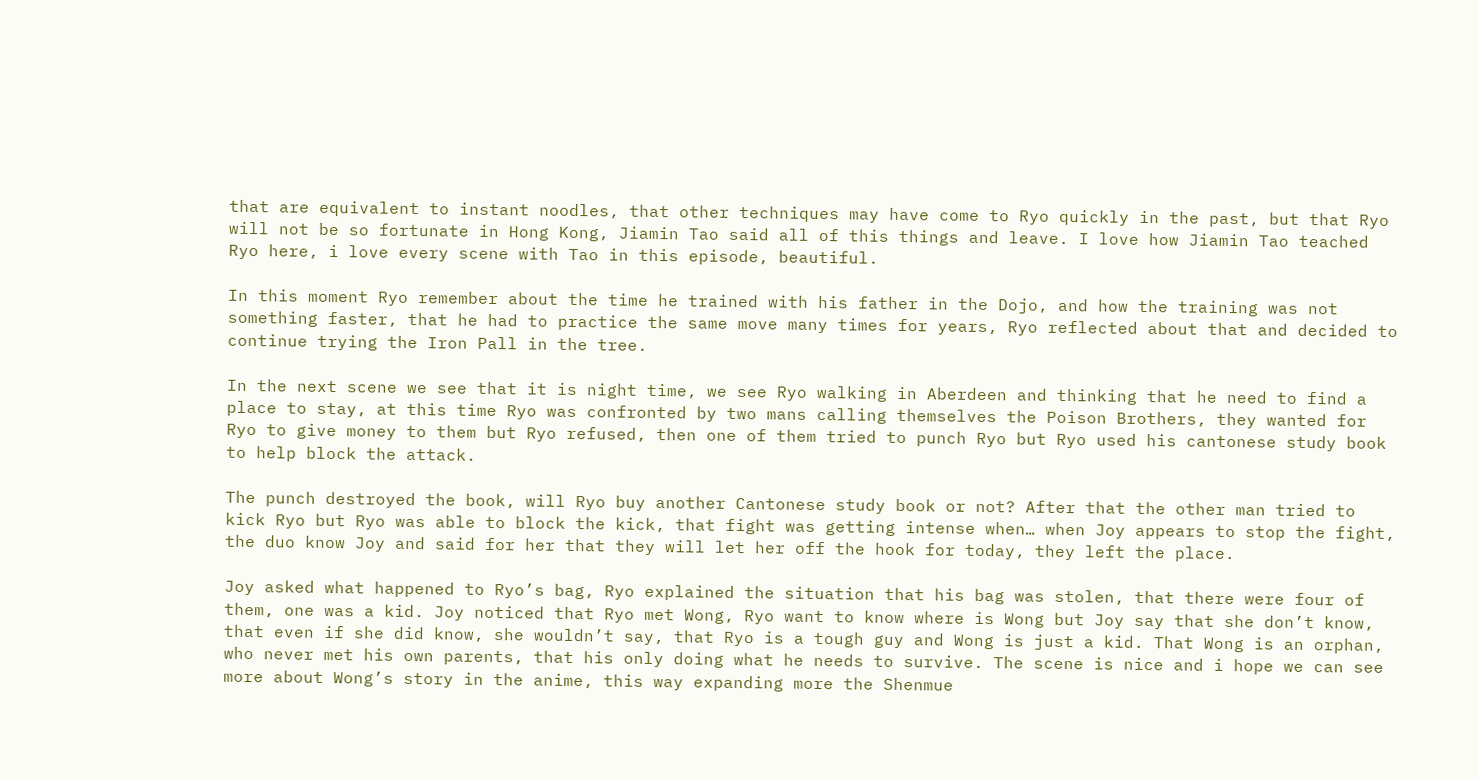that are equivalent to instant noodles, that other techniques may have come to Ryo quickly in the past, but that Ryo will not be so fortunate in Hong Kong, Jiamin Tao said all of this things and leave. I love how Jiamin Tao teached Ryo here, i love every scene with Tao in this episode, beautiful.

In this moment Ryo remember about the time he trained with his father in the Dojo, and how the training was not something faster, that he had to practice the same move many times for years, Ryo reflected about that and decided to continue trying the Iron Pall in the tree.

In the next scene we see that it is night time, we see Ryo walking in Aberdeen and thinking that he need to find a place to stay, at this time Ryo was confronted by two mans calling themselves the Poison Brothers, they wanted for Ryo to give money to them but Ryo refused, then one of them tried to punch Ryo but Ryo used his cantonese study book to help block the attack.

The punch destroyed the book, will Ryo buy another Cantonese study book or not? After that the other man tried to kick Ryo but Ryo was able to block the kick, that fight was getting intense when… when Joy appears to stop the fight, the duo know Joy and said for her that they will let her off the hook for today, they left the place.

Joy asked what happened to Ryo’s bag, Ryo explained the situation that his bag was stolen, that there were four of them, one was a kid. Joy noticed that Ryo met Wong, Ryo want to know where is Wong but Joy say that she don’t know, that even if she did know, she wouldn’t say, that Ryo is a tough guy and Wong is just a kid. That Wong is an orphan, who never met his own parents, that his only doing what he needs to survive. The scene is nice and i hope we can see more about Wong’s story in the anime, this way expanding more the Shenmue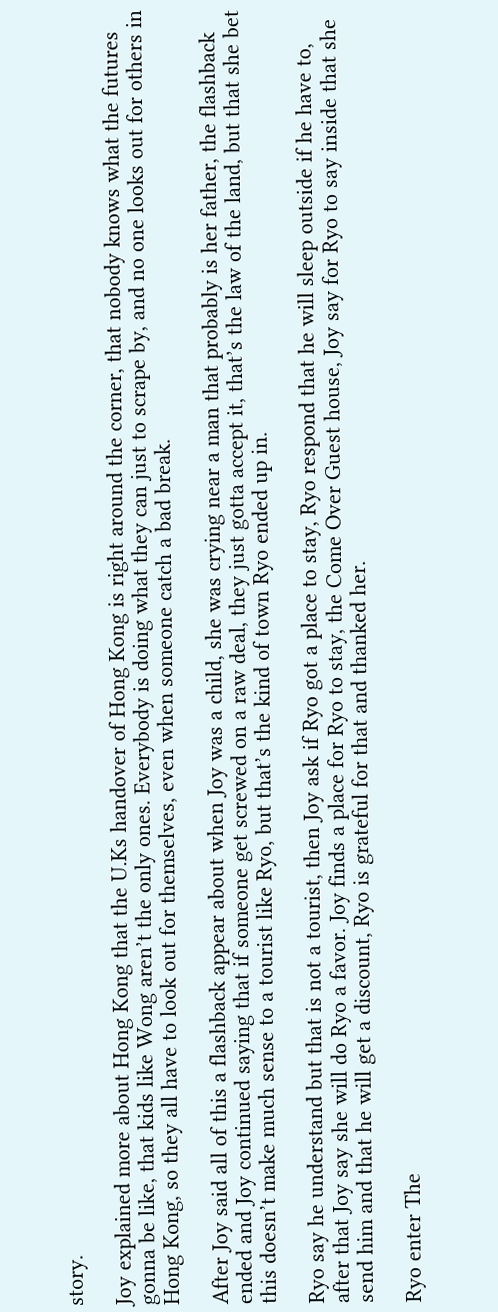story.

Joy explained more about Hong Kong that the U.Ks handover of Hong Kong is right around the corner, that nobody knows what the futures gonna be like, that kids like Wong aren’t the only ones. Everybody is doing what they can just to scrape by, and no one looks out for others in Hong Kong, so they all have to look out for themselves, even when someone catch a bad break.

After Joy said all of this a flashback appear about when Joy was a child, she was crying near a man that probably is her father, the flashback ended and Joy continued saying that if someone get screwed on a raw deal, they just gotta accept it, that’s the law of the land, but that she bet this doesn’t make much sense to a tourist like Ryo, but that’s the kind of town Ryo ended up in.

Ryo say he understand but that is not a tourist, then Joy ask if Ryo got a place to stay, Ryo respond that he will sleep outside if he have to, after that Joy say she will do Ryo a favor. Joy finds a place for Ryo to stay, the Come Over Guest house, Joy say for Ryo to say inside that she send him and that he will get a discount, Ryo is grateful for that and thanked her.

Ryo enter The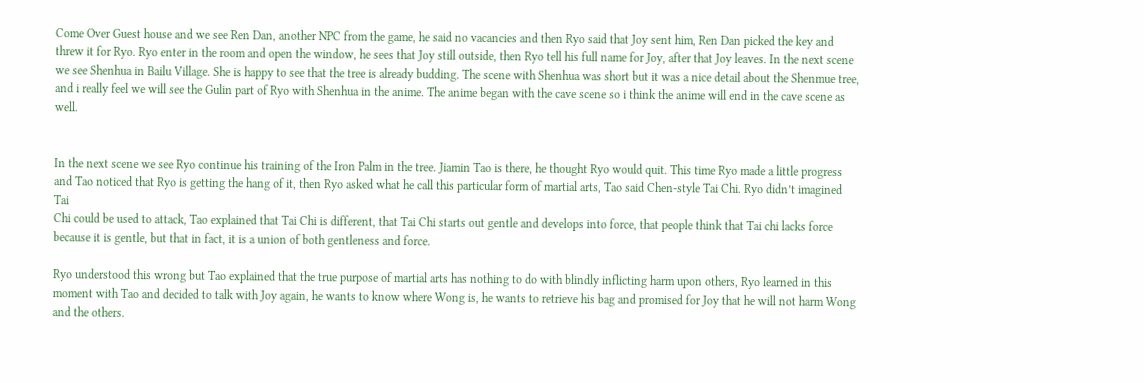Come Over Guest house and we see Ren Dan, another NPC from the game, he said no vacancies and then Ryo said that Joy sent him, Ren Dan picked the key and threw it for Ryo. Ryo enter in the room and open the window, he sees that Joy still outside, then Ryo tell his full name for Joy, after that Joy leaves. In the next scene we see Shenhua in Bailu Village. She is happy to see that the tree is already budding. The scene with Shenhua was short but it was a nice detail about the Shenmue tree, and i really feel we will see the Gulin part of Ryo with Shenhua in the anime. The anime began with the cave scene so i think the anime will end in the cave scene as well.


In the next scene we see Ryo continue his training of the Iron Palm in the tree. Jiamin Tao is there, he thought Ryo would quit. This time Ryo made a little progress and Tao noticed that Ryo is getting the hang of it, then Ryo asked what he call this particular form of martial arts, Tao said Chen-style Tai Chi. Ryo didn’t imagined Tai
Chi could be used to attack, Tao explained that Tai Chi is different, that Tai Chi starts out gentle and develops into force, that people think that Tai chi lacks force because it is gentle, but that in fact, it is a union of both gentleness and force.

Ryo understood this wrong but Tao explained that the true purpose of martial arts has nothing to do with blindly inflicting harm upon others, Ryo learned in this moment with Tao and decided to talk with Joy again, he wants to know where Wong is, he wants to retrieve his bag and promised for Joy that he will not harm Wong and the others.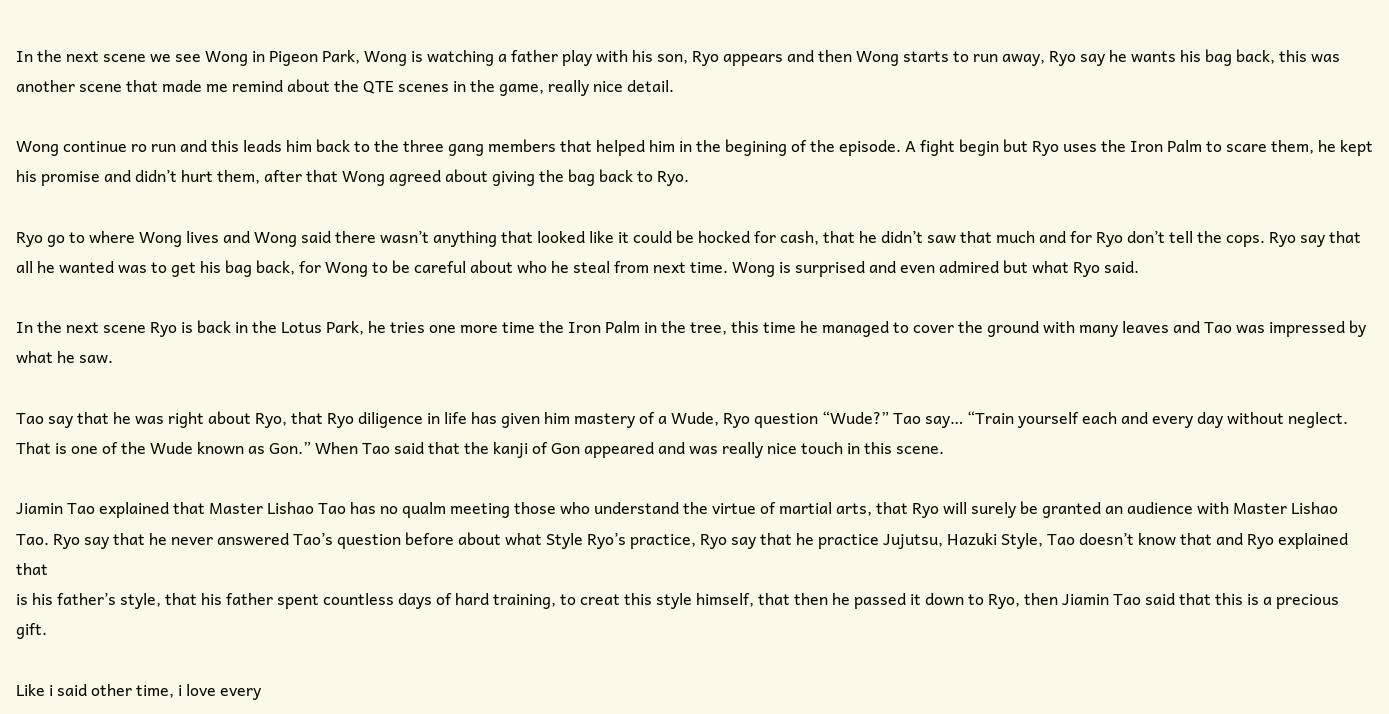In the next scene we see Wong in Pigeon Park, Wong is watching a father play with his son, Ryo appears and then Wong starts to run away, Ryo say he wants his bag back, this was another scene that made me remind about the QTE scenes in the game, really nice detail.

Wong continue ro run and this leads him back to the three gang members that helped him in the begining of the episode. A fight begin but Ryo uses the Iron Palm to scare them, he kept his promise and didn’t hurt them, after that Wong agreed about giving the bag back to Ryo.

Ryo go to where Wong lives and Wong said there wasn’t anything that looked like it could be hocked for cash, that he didn’t saw that much and for Ryo don’t tell the cops. Ryo say that all he wanted was to get his bag back, for Wong to be careful about who he steal from next time. Wong is surprised and even admired but what Ryo said.

In the next scene Ryo is back in the Lotus Park, he tries one more time the Iron Palm in the tree, this time he managed to cover the ground with many leaves and Tao was impressed by what he saw.

Tao say that he was right about Ryo, that Ryo diligence in life has given him mastery of a Wude, Ryo question “Wude?” Tao say… “Train yourself each and every day without neglect. That is one of the Wude known as Gon.” When Tao said that the kanji of Gon appeared and was really nice touch in this scene.

Jiamin Tao explained that Master Lishao Tao has no qualm meeting those who understand the virtue of martial arts, that Ryo will surely be granted an audience with Master Lishao Tao. Ryo say that he never answered Tao’s question before about what Style Ryo’s practice, Ryo say that he practice Jujutsu, Hazuki Style, Tao doesn’t know that and Ryo explained that
is his father’s style, that his father spent countless days of hard training, to creat this style himself, that then he passed it down to Ryo, then Jiamin Tao said that this is a precious gift.

Like i said other time, i love every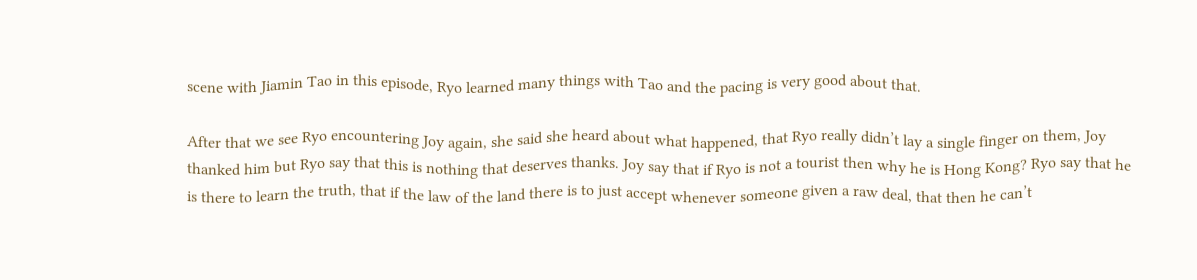scene with Jiamin Tao in this episode, Ryo learned many things with Tao and the pacing is very good about that.

After that we see Ryo encountering Joy again, she said she heard about what happened, that Ryo really didn’t lay a single finger on them, Joy thanked him but Ryo say that this is nothing that deserves thanks. Joy say that if Ryo is not a tourist then why he is Hong Kong? Ryo say that he is there to learn the truth, that if the law of the land there is to just accept whenever someone given a raw deal, that then he can’t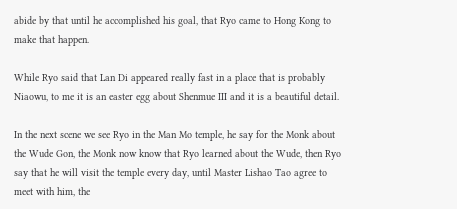abide by that until he accomplished his goal, that Ryo came to Hong Kong to make that happen.

While Ryo said that Lan Di appeared really fast in a place that is probably Niaowu, to me it is an easter egg about Shenmue III and it is a beautiful detail.

In the next scene we see Ryo in the Man Mo temple, he say for the Monk about the Wude Gon, the Monk now know that Ryo learned about the Wude, then Ryo say that he will visit the temple every day, until Master Lishao Tao agree to meet with him, the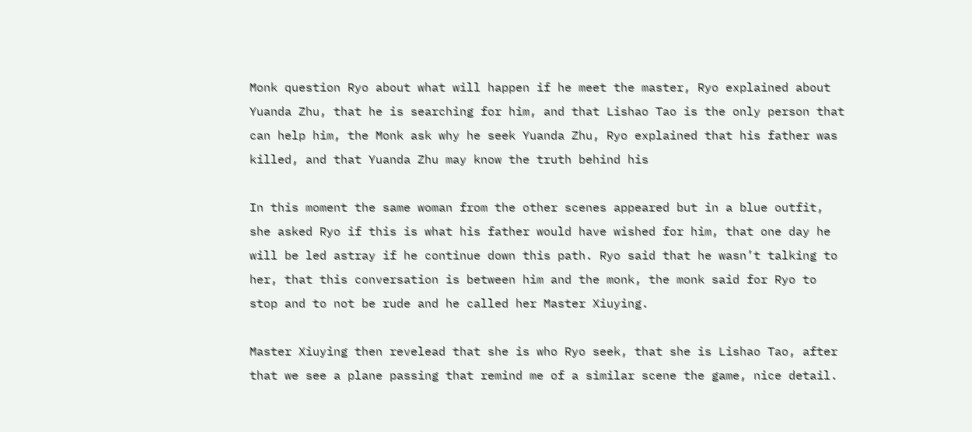Monk question Ryo about what will happen if he meet the master, Ryo explained about Yuanda Zhu, that he is searching for him, and that Lishao Tao is the only person that can help him, the Monk ask why he seek Yuanda Zhu, Ryo explained that his father was killed, and that Yuanda Zhu may know the truth behind his

In this moment the same woman from the other scenes appeared but in a blue outfit, she asked Ryo if this is what his father would have wished for him, that one day he will be led astray if he continue down this path. Ryo said that he wasn’t talking to her, that this conversation is between him and the monk, the monk said for Ryo to stop and to not be rude and he called her Master Xiuying.

Master Xiuying then revelead that she is who Ryo seek, that she is Lishao Tao, after that we see a plane passing that remind me of a similar scene the game, nice detail.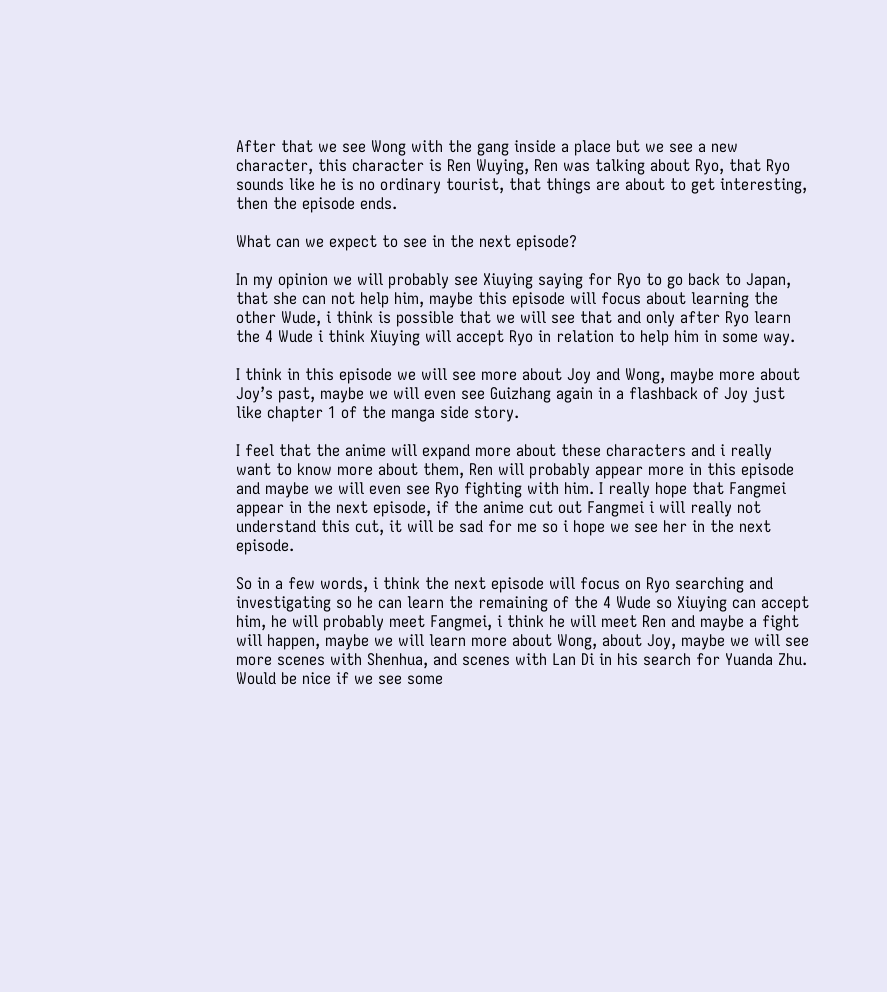After that we see Wong with the gang inside a place but we see a new character, this character is Ren Wuying, Ren was talking about Ryo, that Ryo sounds like he is no ordinary tourist, that things are about to get interesting, then the episode ends.

What can we expect to see in the next episode?

In my opinion we will probably see Xiuying saying for Ryo to go back to Japan, that she can not help him, maybe this episode will focus about learning the other Wude, i think is possible that we will see that and only after Ryo learn the 4 Wude i think Xiuying will accept Ryo in relation to help him in some way.

I think in this episode we will see more about Joy and Wong, maybe more about Joy’s past, maybe we will even see Guizhang again in a flashback of Joy just like chapter 1 of the manga side story.

I feel that the anime will expand more about these characters and i really want to know more about them, Ren will probably appear more in this episode and maybe we will even see Ryo fighting with him. I really hope that Fangmei appear in the next episode, if the anime cut out Fangmei i will really not understand this cut, it will be sad for me so i hope we see her in the next episode.

So in a few words, i think the next episode will focus on Ryo searching and investigating so he can learn the remaining of the 4 Wude so Xiuying can accept him, he will probably meet Fangmei, i think he will meet Ren and maybe a fight will happen, maybe we will learn more about Wong, about Joy, maybe we will see more scenes with Shenhua, and scenes with Lan Di in his search for Yuanda Zhu. Would be nice if we see some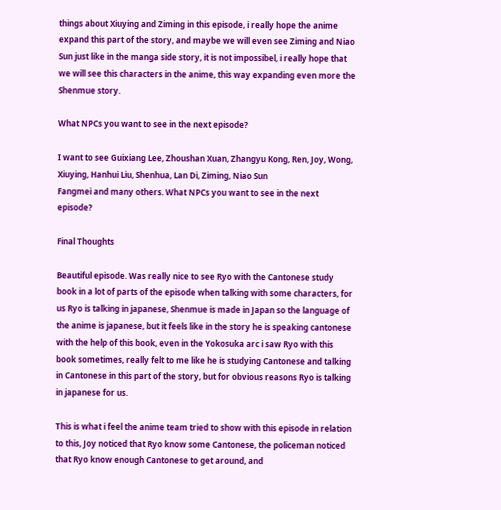things about Xiuying and Ziming in this episode, i really hope the anime expand this part of the story, and maybe we will even see Ziming and Niao Sun just like in the manga side story, it is not impossibel, i really hope that we will see this characters in the anime, this way expanding even more the Shenmue story.

What NPCs you want to see in the next episode?

I want to see Guixiang Lee, Zhoushan Xuan, Zhangyu Kong, Ren, Joy, Wong, Xiuying, Hanhui Liu, Shenhua, Lan Di, Ziming, Niao Sun
Fangmei and many others. What NPCs you want to see in the next episode?

Final Thoughts

Beautiful episode. Was really nice to see Ryo with the Cantonese study book in a lot of parts of the episode when talking with some characters, for us Ryo is talking in japanese, Shenmue is made in Japan so the language of the anime is japanese, but it feels like in the story he is speaking cantonese with the help of this book, even in the Yokosuka arc i saw Ryo with this book sometimes, really felt to me like he is studying Cantonese and talking in Cantonese in this part of the story, but for obvious reasons Ryo is talking in japanese for us.

This is what i feel the anime team tried to show with this episode in relation to this, Joy noticed that Ryo know some Cantonese, the policeman noticed that Ryo know enough Cantonese to get around, and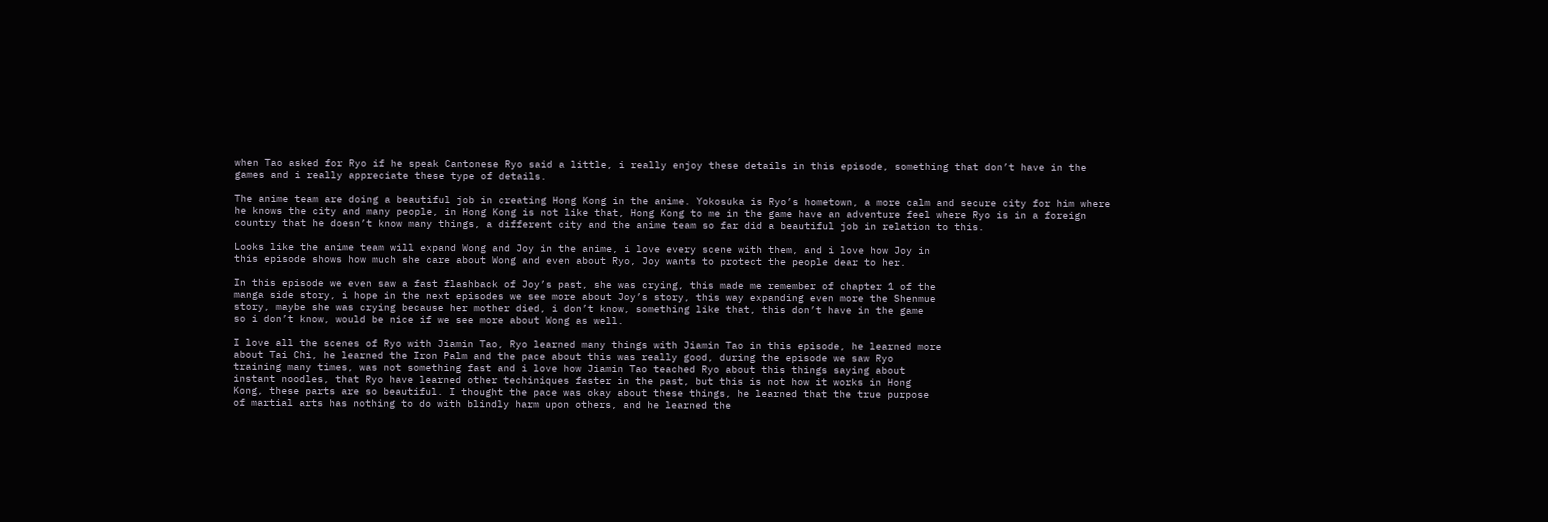when Tao asked for Ryo if he speak Cantonese Ryo said a little, i really enjoy these details in this episode, something that don’t have in the games and i really appreciate these type of details.

The anime team are doing a beautiful job in creating Hong Kong in the anime. Yokosuka is Ryo’s hometown, a more calm and secure city for him where he knows the city and many people, in Hong Kong is not like that, Hong Kong to me in the game have an adventure feel where Ryo is in a foreign country that he doesn’t know many things, a different city and the anime team so far did a beautiful job in relation to this.

Looks like the anime team will expand Wong and Joy in the anime, i love every scene with them, and i love how Joy in
this episode shows how much she care about Wong and even about Ryo, Joy wants to protect the people dear to her.

In this episode we even saw a fast flashback of Joy’s past, she was crying, this made me remember of chapter 1 of the
manga side story, i hope in the next episodes we see more about Joy’s story, this way expanding even more the Shenmue
story, maybe she was crying because her mother died, i don’t know, something like that, this don’t have in the game
so i don’t know, would be nice if we see more about Wong as well.

I love all the scenes of Ryo with Jiamin Tao, Ryo learned many things with Jiamin Tao in this episode, he learned more
about Tai Chi, he learned the Iron Palm and the pace about this was really good, during the episode we saw Ryo
training many times, was not something fast and i love how Jiamin Tao teached Ryo about this things saying about
instant noodles, that Ryo have learned other techiniques faster in the past, but this is not how it works in Hong
Kong, these parts are so beautiful. I thought the pace was okay about these things, he learned that the true purpose
of martial arts has nothing to do with blindly harm upon others, and he learned the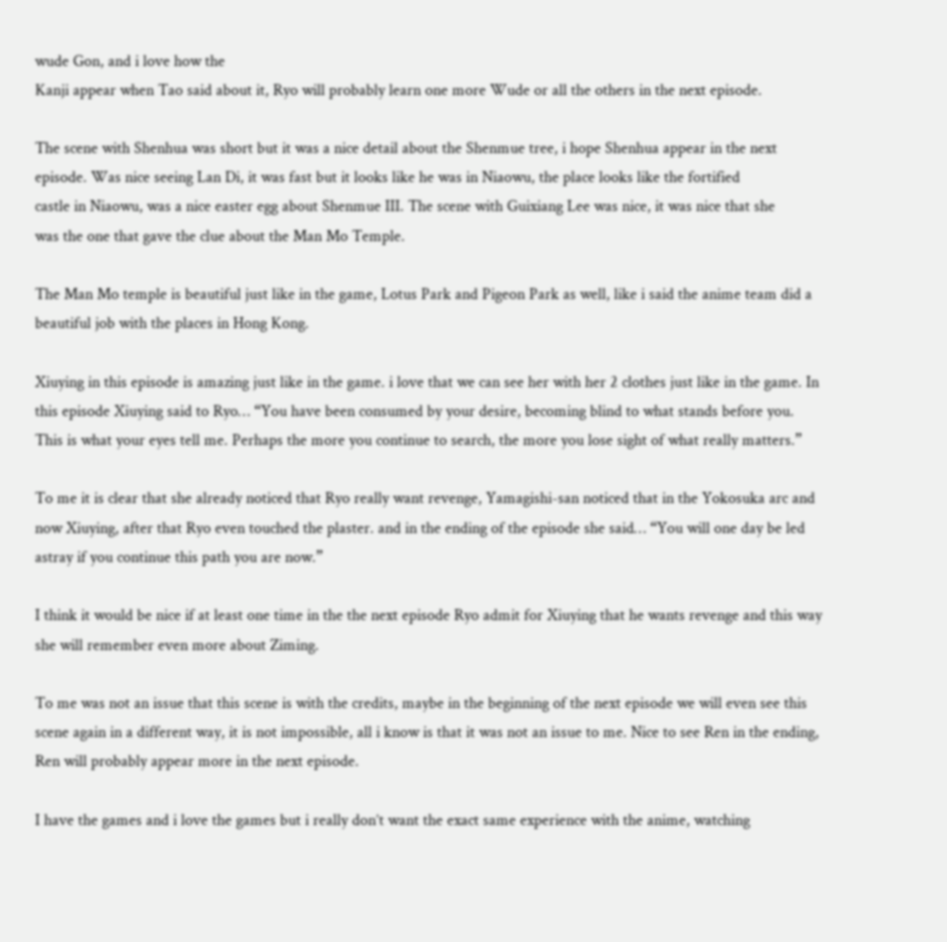wude Gon, and i love how the
Kanji appear when Tao said about it, Ryo will probably learn one more Wude or all the others in the next episode.

The scene with Shenhua was short but it was a nice detail about the Shenmue tree, i hope Shenhua appear in the next
episode. Was nice seeing Lan Di, it was fast but it looks like he was in Niaowu, the place looks like the fortified
castle in Niaowu, was a nice easter egg about Shenmue III. The scene with Guixiang Lee was nice, it was nice that she
was the one that gave the clue about the Man Mo Temple.

The Man Mo temple is beautiful just like in the game, Lotus Park and Pigeon Park as well, like i said the anime team did a beautiful job with the places in Hong Kong.

Xiuying in this episode is amazing just like in the game. i love that we can see her with her 2 clothes just like in the game. In this episode Xiuying said to Ryo… “You have been consumed by your desire, becoming blind to what stands before you. This is what your eyes tell me. Perhaps the more you continue to search, the more you lose sight of what really matters.”

To me it is clear that she already noticed that Ryo really want revenge, Yamagishi-san noticed that in the Yokosuka arc and now Xiuying, after that Ryo even touched the plaster. and in the ending of the episode she said… “You will one day be led astray if you continue this path you are now.”

I think it would be nice if at least one time in the the next episode Ryo admit for Xiuying that he wants revenge and this way she will remember even more about Ziming.

To me was not an issue that this scene is with the credits, maybe in the beginning of the next episode we will even see this scene again in a different way, it is not impossible, all i know is that it was not an issue to me. Nice to see Ren in the ending, Ren will probably appear more in the next episode.

I have the games and i love the games but i really don’t want the exact same experience with the anime, watching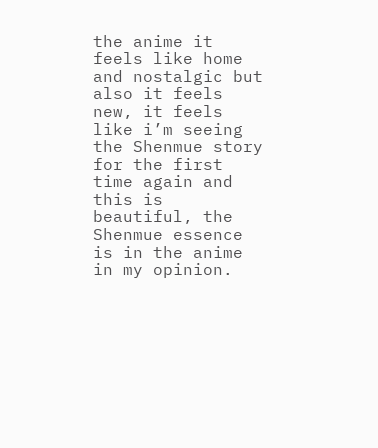the anime it feels like home and nostalgic but also it feels new, it feels like i’m seeing the Shenmue story for the first time again and this is beautiful, the Shenmue essence is in the anime in my opinion.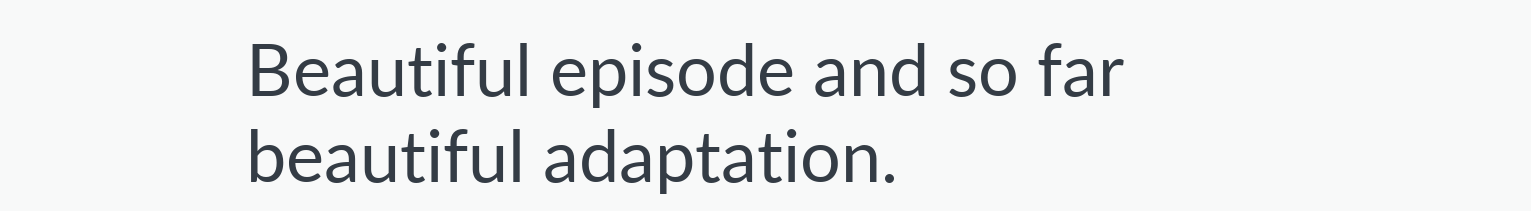Beautiful episode and so far beautiful adaptation.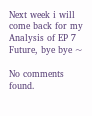Next week i will come back for my Analysis of EP 7 Future, bye bye ~

No comments found.